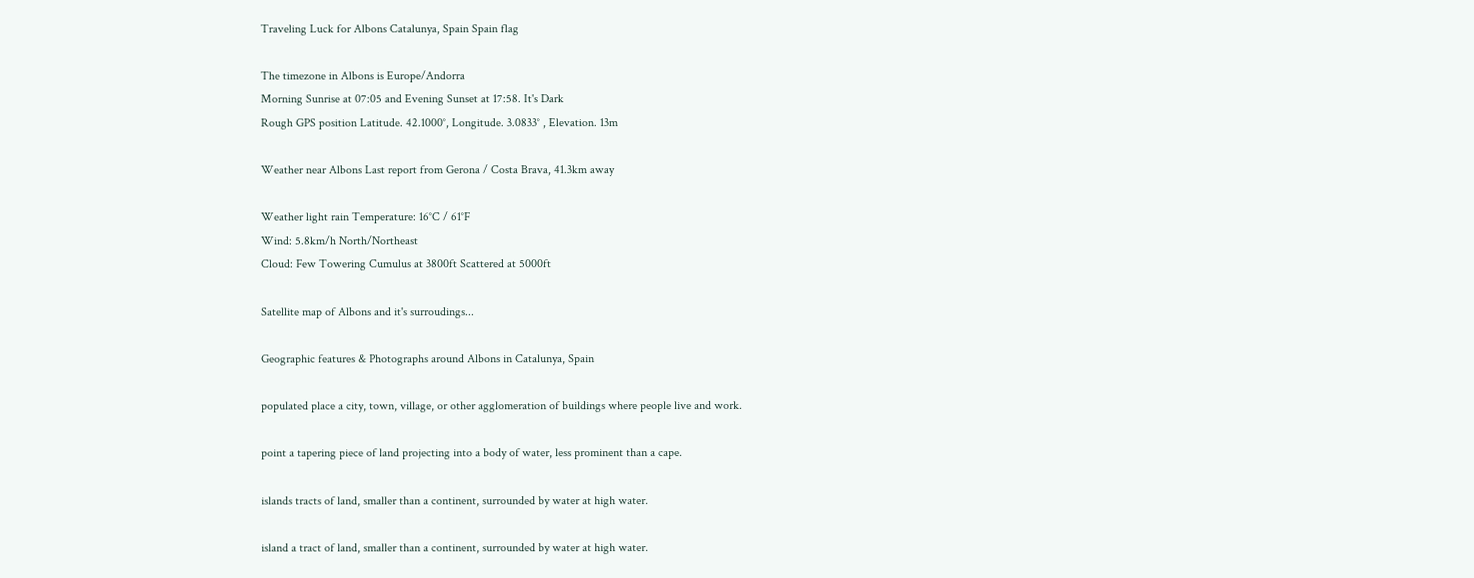Traveling Luck for Albons Catalunya, Spain Spain flag

The timezone in Albons is Europe/Andorra
Morning Sunrise at 07:05 and Evening Sunset at 17:58. It's Dark
Rough GPS position Latitude. 42.1000°, Longitude. 3.0833° , Elevation. 13m

Weather near Albons Last report from Gerona / Costa Brava, 41.3km away

Weather light rain Temperature: 16°C / 61°F
Wind: 5.8km/h North/Northeast
Cloud: Few Towering Cumulus at 3800ft Scattered at 5000ft

Satellite map of Albons and it's surroudings...

Geographic features & Photographs around Albons in Catalunya, Spain

populated place a city, town, village, or other agglomeration of buildings where people live and work.

point a tapering piece of land projecting into a body of water, less prominent than a cape.

islands tracts of land, smaller than a continent, surrounded by water at high water.

island a tract of land, smaller than a continent, surrounded by water at high water.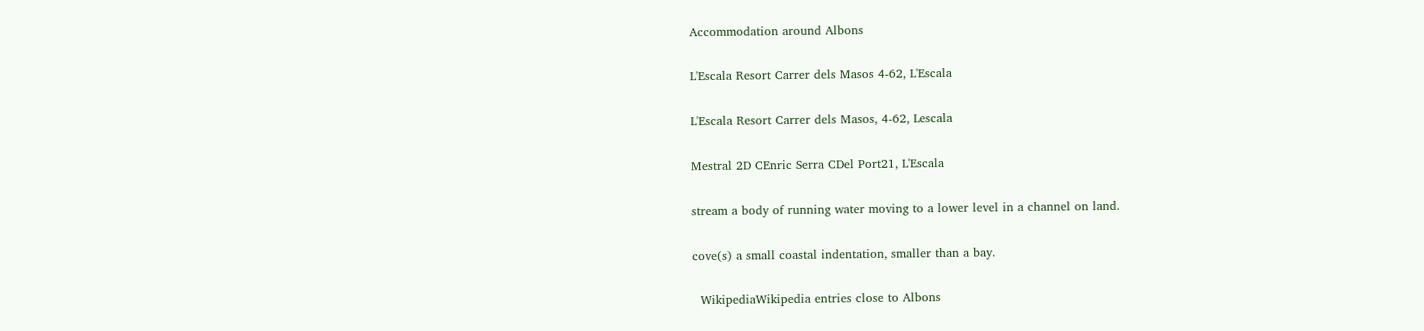Accommodation around Albons

L'Escala Resort Carrer dels Masos 4-62, L'Escala

L'Escala Resort Carrer dels Masos, 4-62, Lescala

Mestral 2D CEnric Serra CDel Port21, L'Escala

stream a body of running water moving to a lower level in a channel on land.

cove(s) a small coastal indentation, smaller than a bay.

  WikipediaWikipedia entries close to Albons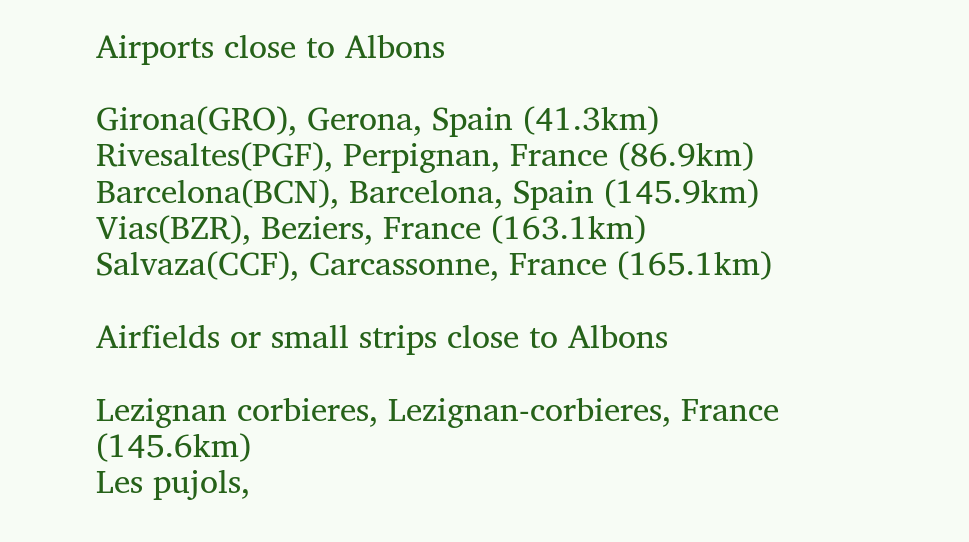Airports close to Albons

Girona(GRO), Gerona, Spain (41.3km)
Rivesaltes(PGF), Perpignan, France (86.9km)
Barcelona(BCN), Barcelona, Spain (145.9km)
Vias(BZR), Beziers, France (163.1km)
Salvaza(CCF), Carcassonne, France (165.1km)

Airfields or small strips close to Albons

Lezignan corbieres, Lezignan-corbieres, France (145.6km)
Les pujols,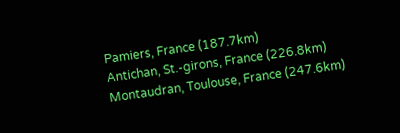Pamiers, France (187.7km)
Antichan, St.-girons, France (226.8km)
Montaudran, Toulouse, France (247.6km)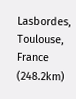Lasbordes, Toulouse, France (248.2km)